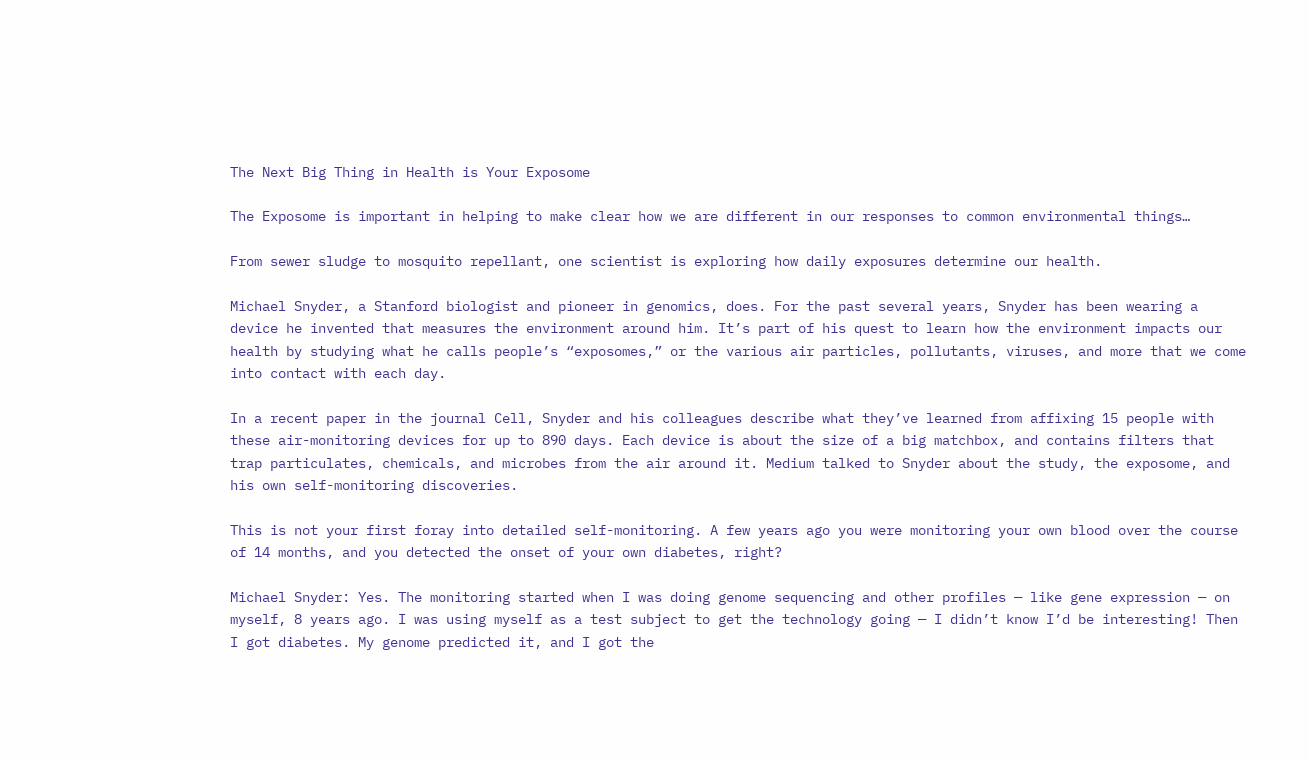The Next Big Thing in Health is Your Exposome

The Exposome is important in helping to make clear how we are different in our responses to common environmental things…

From sewer sludge to mosquito repellant, one scientist is exploring how daily exposures determine our health.

Michael Snyder, a Stanford biologist and pioneer in genomics, does. For the past several years, Snyder has been wearing a device he invented that measures the environment around him. It’s part of his quest to learn how the environment impacts our health by studying what he calls people’s “exposomes,” or the various air particles, pollutants, viruses, and more that we come into contact with each day.

In a recent paper in the journal Cell, Snyder and his colleagues describe what they’ve learned from affixing 15 people with these air-monitoring devices for up to 890 days. Each device is about the size of a big matchbox, and contains filters that trap particulates, chemicals, and microbes from the air around it. Medium talked to Snyder about the study, the exposome, and his own self-monitoring discoveries.

This is not your first foray into detailed self-monitoring. A few years ago you were monitoring your own blood over the course of 14 months, and you detected the onset of your own diabetes, right?

Michael Snyder: Yes. The monitoring started when I was doing genome sequencing and other profiles — like gene expression — on myself, 8 years ago. I was using myself as a test subject to get the technology going — I didn’t know I’d be interesting! Then I got diabetes. My genome predicted it, and I got the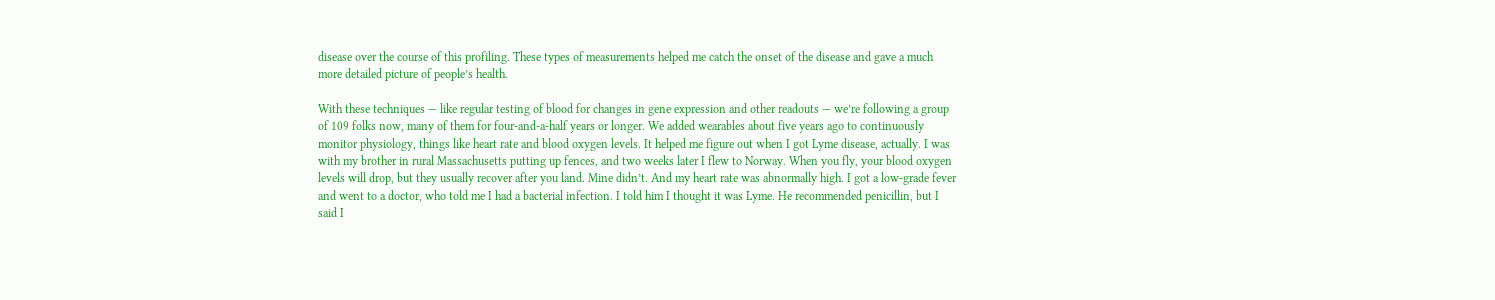disease over the course of this profiling. These types of measurements helped me catch the onset of the disease and gave a much more detailed picture of people’s health.

With these techniques — like regular testing of blood for changes in gene expression and other readouts — we’re following a group of 109 folks now, many of them for four-and-a-half years or longer. We added wearables about five years ago to continuously monitor physiology, things like heart rate and blood oxygen levels. It helped me figure out when I got Lyme disease, actually. I was with my brother in rural Massachusetts putting up fences, and two weeks later I flew to Norway. When you fly, your blood oxygen levels will drop, but they usually recover after you land. Mine didn’t. And my heart rate was abnormally high. I got a low-grade fever and went to a doctor, who told me I had a bacterial infection. I told him I thought it was Lyme. He recommended penicillin, but I said I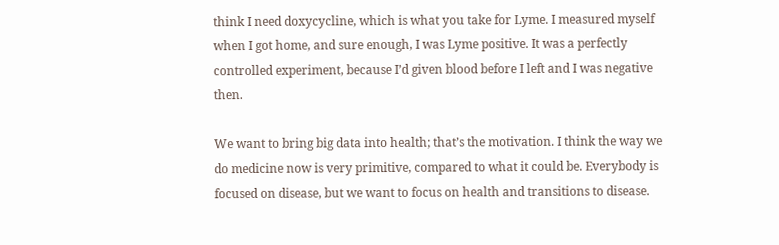think I need doxycycline, which is what you take for Lyme. I measured myself when I got home, and sure enough, I was Lyme positive. It was a perfectly controlled experiment, because I’d given blood before I left and I was negative then.

We want to bring big data into health; that’s the motivation. I think the way we do medicine now is very primitive, compared to what it could be. Everybody is focused on disease, but we want to focus on health and transitions to disease.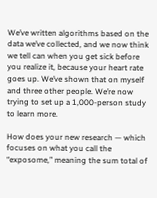We’ve written algorithms based on the data we’ve collected, and we now think we tell can when you get sick before you realize it, because your heart rate goes up. We’ve shown that on myself and three other people. We’re now trying to set up a 1,000-person study to learn more.

How does your new research — which focuses on what you call the “exposome,” meaning the sum total of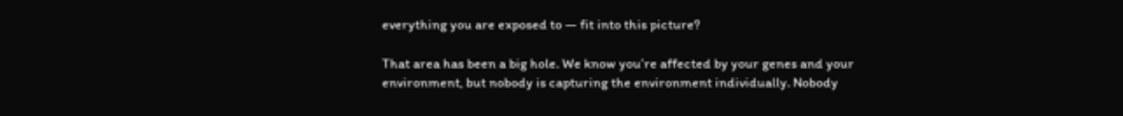everything you are exposed to — fit into this picture?

That area has been a big hole. We know you’re affected by your genes and your environment, but nobody is capturing the environment individually. Nobody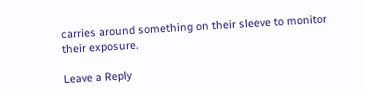carries around something on their sleeve to monitor their exposure.

Leave a Reply